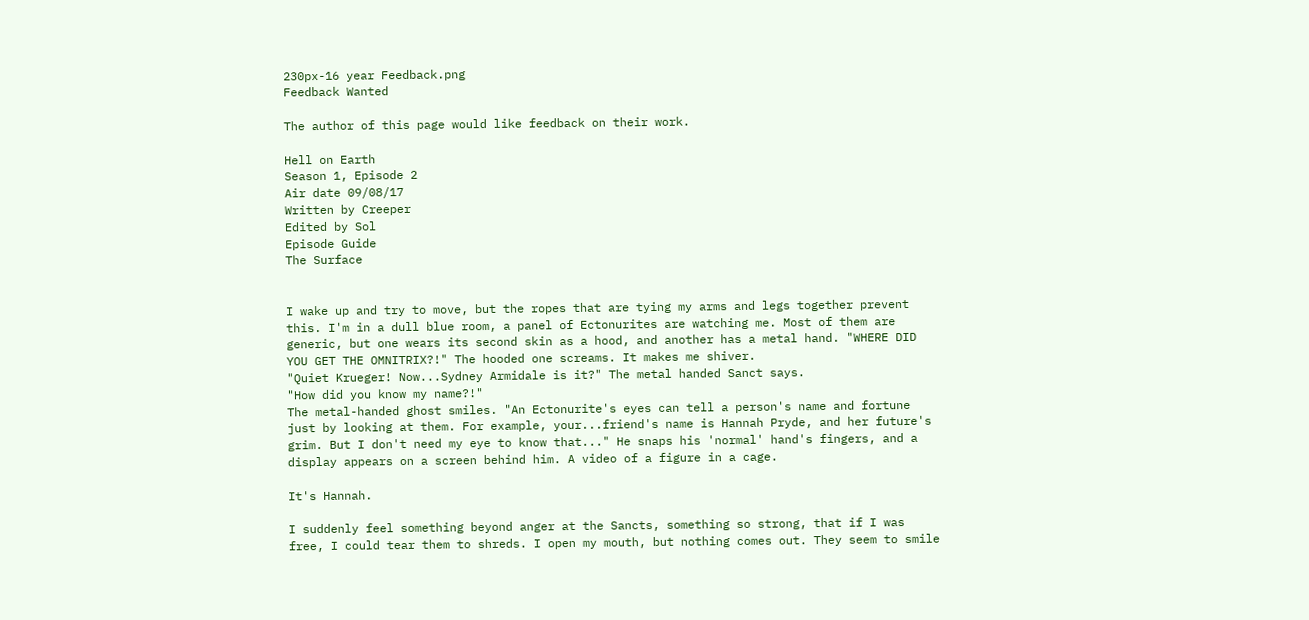230px-16 year Feedback.png
Feedback Wanted

The author of this page would like feedback on their work.

Hell on Earth
Season 1, Episode 2
Air date 09/08/17
Written by Creeper
Edited by Sol
Episode Guide
The Surface


I wake up and try to move, but the ropes that are tying my arms and legs together prevent this. I'm in a dull blue room, a panel of Ectonurites are watching me. Most of them are generic, but one wears its second skin as a hood, and another has a metal hand. "WHERE DID YOU GET THE OMNITRIX?!" The hooded one screams. It makes me shiver.
"Quiet Krueger! Now...Sydney Armidale is it?" The metal handed Sanct says.
"How did you know my name?!"
The metal-handed ghost smiles. "An Ectonurite's eyes can tell a person's name and fortune just by looking at them. For example, your...friend's name is Hannah Pryde, and her future's grim. But I don't need my eye to know that..." He snaps his 'normal' hand's fingers, and a display appears on a screen behind him. A video of a figure in a cage.

It's Hannah.

I suddenly feel something beyond anger at the Sancts, something so strong, that if I was free, I could tear them to shreds. I open my mouth, but nothing comes out. They seem to smile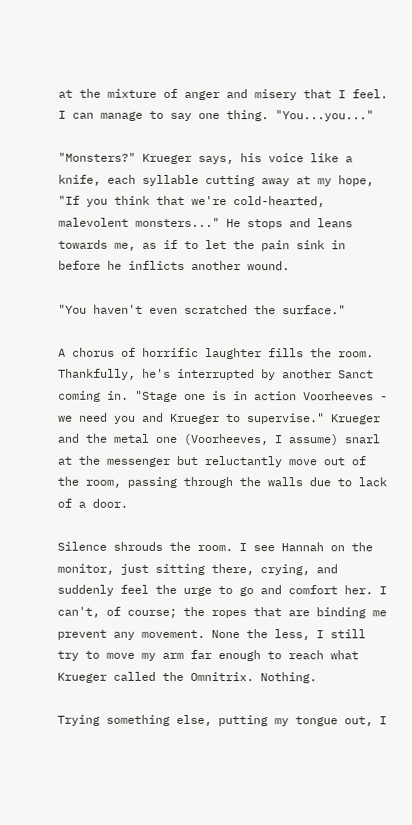at the mixture of anger and misery that I feel. I can manage to say one thing. "You...you..."

"Monsters?" Krueger says, his voice like a knife, each syllable cutting away at my hope, "If you think that we're cold-hearted, malevolent monsters..." He stops and leans towards me, as if to let the pain sink in before he inflicts another wound.

"You haven't even scratched the surface."

A chorus of horrific laughter fills the room. Thankfully, he's interrupted by another Sanct coming in. "Stage one is in action Voorheeves - we need you and Krueger to supervise." Krueger and the metal one (Voorheeves, I assume) snarl at the messenger but reluctantly move out of the room, passing through the walls due to lack of a door.

Silence shrouds the room. I see Hannah on the monitor, just sitting there, crying, and suddenly feel the urge to go and comfort her. I can't, of course; the ropes that are binding me prevent any movement. None the less, I still try to move my arm far enough to reach what Krueger called the Omnitrix. Nothing.

Trying something else, putting my tongue out, I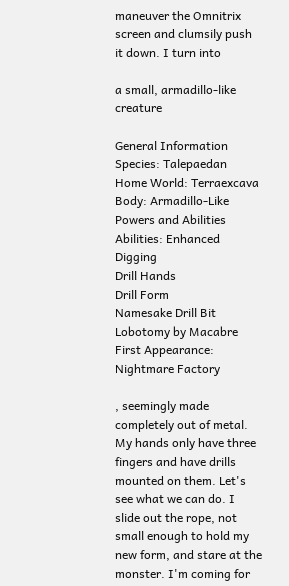maneuver the Omnitrix screen and clumsily push it down. I turn into

a small, armadillo-like creature

General Information
Species: Talepaedan
Home World: Terraexcava
Body: Armadillo-Like
Powers and Abilities
Abilities: Enhanced Digging
Drill Hands
Drill Form
Namesake Drill Bit Lobotomy by Macabre
First Appearance: Nightmare Factory

, seemingly made completely out of metal. My hands only have three fingers and have drills mounted on them. Let's see what we can do. I slide out the rope, not small enough to hold my new form, and stare at the monster. I'm coming for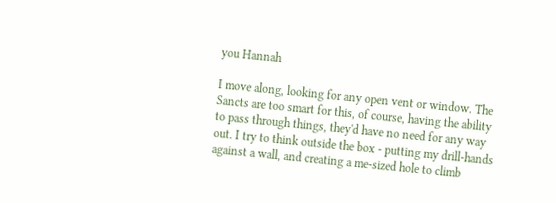you Hannah

I move along, looking for any open vent or window. The Sancts are too smart for this, of course, having the ability to pass through things, they'd have no need for any way out. I try to think outside the box - putting my drill-hands against a wall, and creating a me-sized hole to climb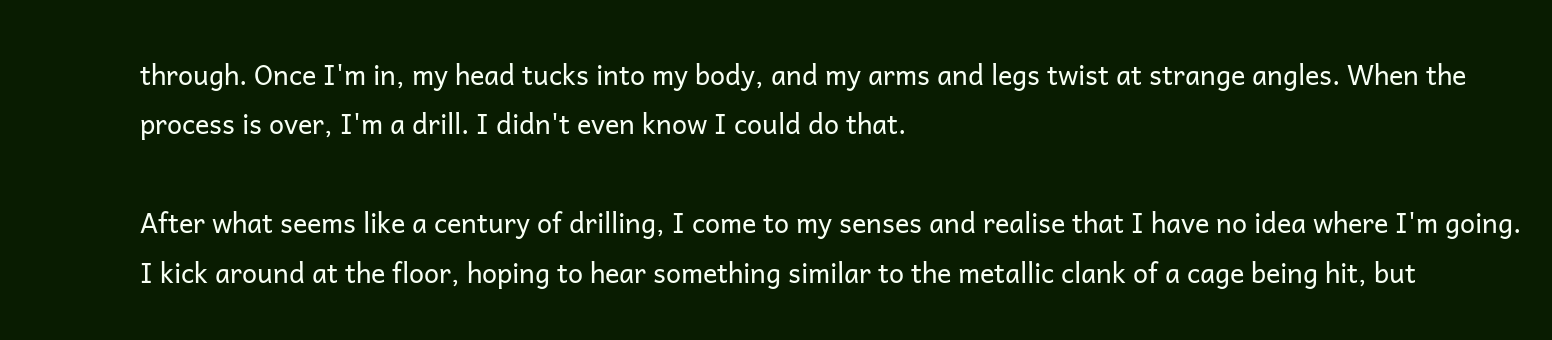through. Once I'm in, my head tucks into my body, and my arms and legs twist at strange angles. When the process is over, I'm a drill. I didn't even know I could do that.

After what seems like a century of drilling, I come to my senses and realise that I have no idea where I'm going. I kick around at the floor, hoping to hear something similar to the metallic clank of a cage being hit, but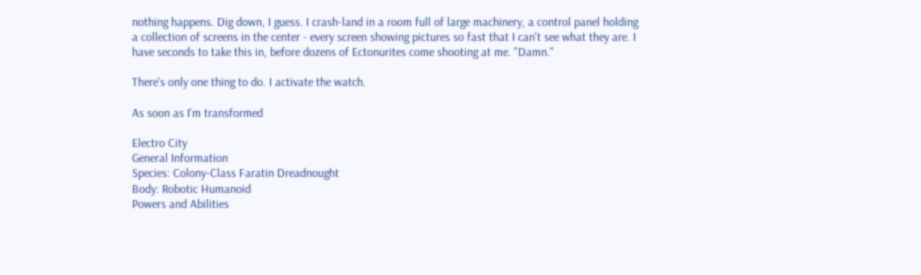nothing happens. Dig down, I guess. I crash-land in a room full of large machinery, a control panel holding a collection of screens in the center - every screen showing pictures so fast that I can't see what they are. I have seconds to take this in, before dozens of Ectonurites come shooting at me. "Damn."

There's only one thing to do. I activate the watch.

As soon as I'm transformed

Electro City
General Information
Species: Colony-Class Faratin Dreadnought
Body: Robotic Humanoid
Powers and Abilities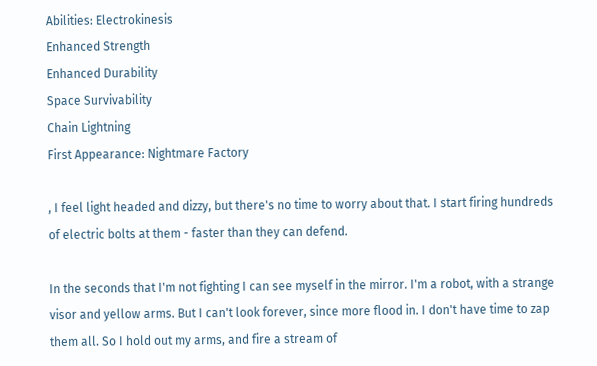Abilities: Electrokinesis
Enhanced Strength
Enhanced Durability
Space Survivability
Chain Lightning
First Appearance: Nightmare Factory

, I feel light headed and dizzy, but there's no time to worry about that. I start firing hundreds of electric bolts at them - faster than they can defend.

In the seconds that I'm not fighting I can see myself in the mirror. I'm a robot, with a strange visor and yellow arms. But I can't look forever, since more flood in. I don't have time to zap them all. So I hold out my arms, and fire a stream of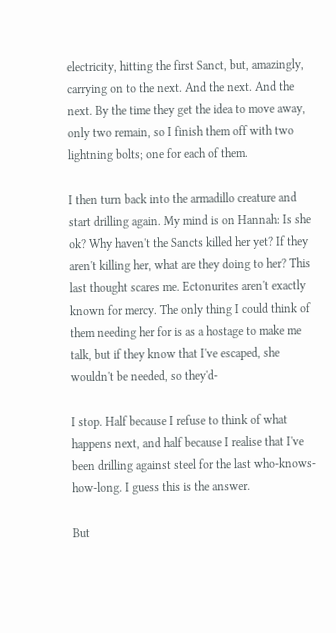electricity, hitting the first Sanct, but, amazingly, carrying on to the next. And the next. And the next. By the time they get the idea to move away, only two remain, so I finish them off with two lightning bolts; one for each of them.

I then turn back into the armadillo creature and start drilling again. My mind is on Hannah: Is she ok? Why haven't the Sancts killed her yet? If they aren't killing her, what are they doing to her? This last thought scares me. Ectonurites aren't exactly known for mercy. The only thing I could think of them needing her for is as a hostage to make me talk, but if they know that I've escaped, she wouldn't be needed, so they'd-

I stop. Half because I refuse to think of what happens next, and half because I realise that I've been drilling against steel for the last who-knows-how-long. I guess this is the answer.

But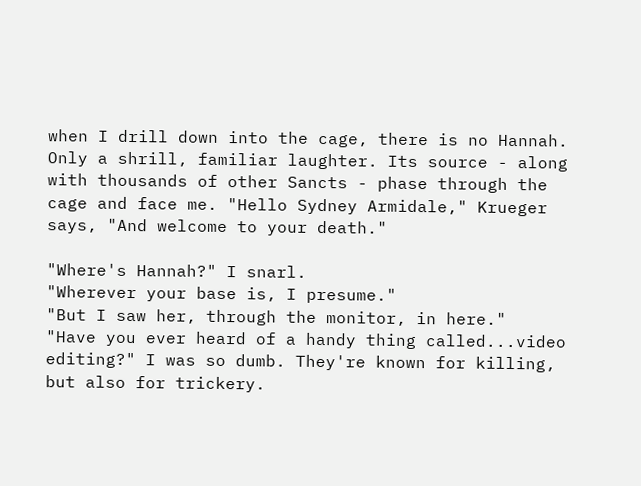when I drill down into the cage, there is no Hannah. Only a shrill, familiar laughter. Its source - along with thousands of other Sancts - phase through the cage and face me. "Hello Sydney Armidale," Krueger says, "And welcome to your death."

"Where's Hannah?" I snarl.
"Wherever your base is, I presume."
"But I saw her, through the monitor, in here."
"Have you ever heard of a handy thing called...video editing?" I was so dumb. They're known for killing, but also for trickery.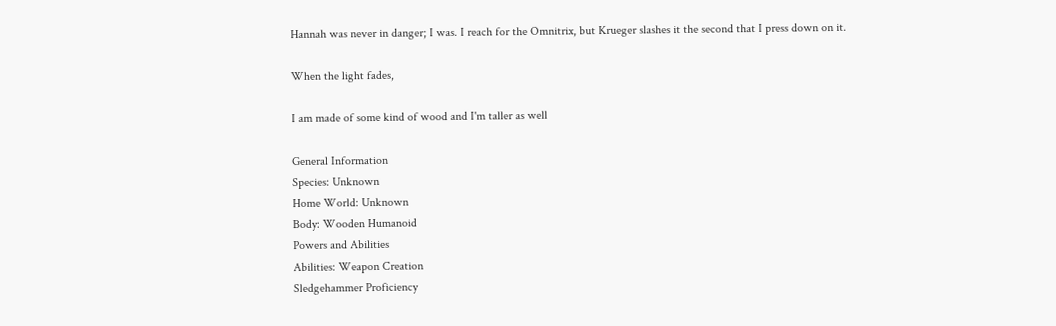Hannah was never in danger; I was. I reach for the Omnitrix, but Krueger slashes it the second that I press down on it.

When the light fades,

I am made of some kind of wood and I'm taller as well

General Information
Species: Unknown
Home World: Unknown
Body: Wooden Humanoid
Powers and Abilities
Abilities: Weapon Creation
Sledgehammer Proficiency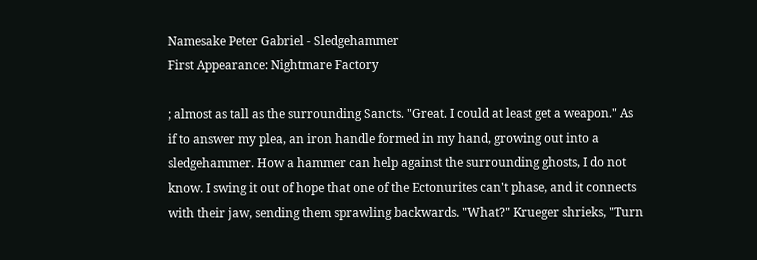Namesake Peter Gabriel - Sledgehammer
First Appearance: Nightmare Factory

; almost as tall as the surrounding Sancts. "Great. I could at least get a weapon." As if to answer my plea, an iron handle formed in my hand, growing out into a sledgehammer. How a hammer can help against the surrounding ghosts, I do not know. I swing it out of hope that one of the Ectonurites can't phase, and it connects with their jaw, sending them sprawling backwards. "What?" Krueger shrieks, "Turn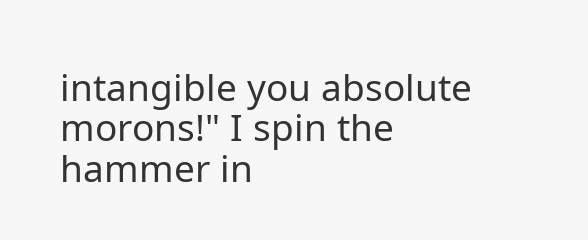intangible you absolute morons!" I spin the hammer in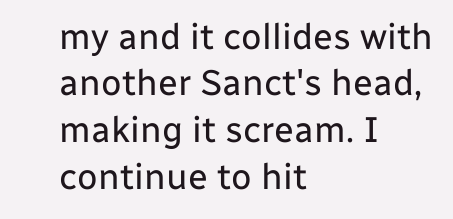my and it collides with another Sanct's head, making it scream. I continue to hit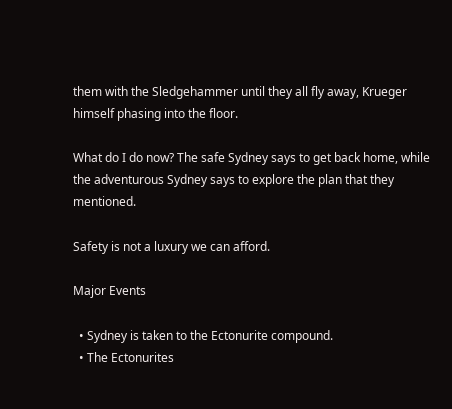them with the Sledgehammer until they all fly away, Krueger himself phasing into the floor.

What do I do now? The safe Sydney says to get back home, while the adventurous Sydney says to explore the plan that they mentioned.

Safety is not a luxury we can afford.

Major Events

  • Sydney is taken to the Ectonurite compound.
  • The Ectonurites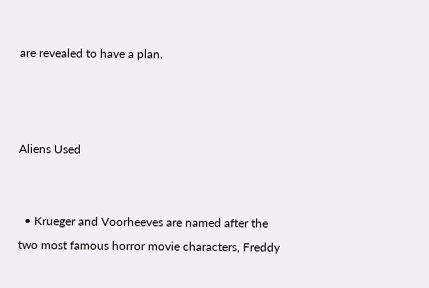are revealed to have a plan.



Aliens Used


  • Krueger and Voorheeves are named after the two most famous horror movie characters, Freddy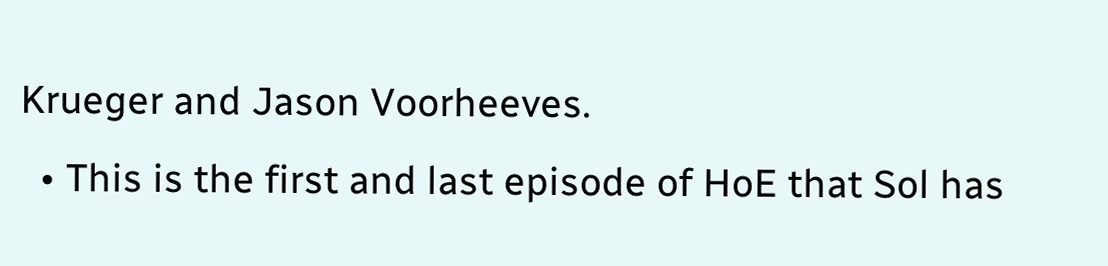Krueger and Jason Voorheeves.
  • This is the first and last episode of HoE that Sol has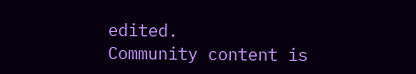edited.
Community content is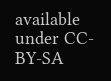available under CC-BY-SA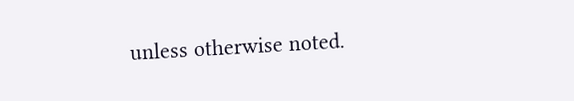unless otherwise noted.